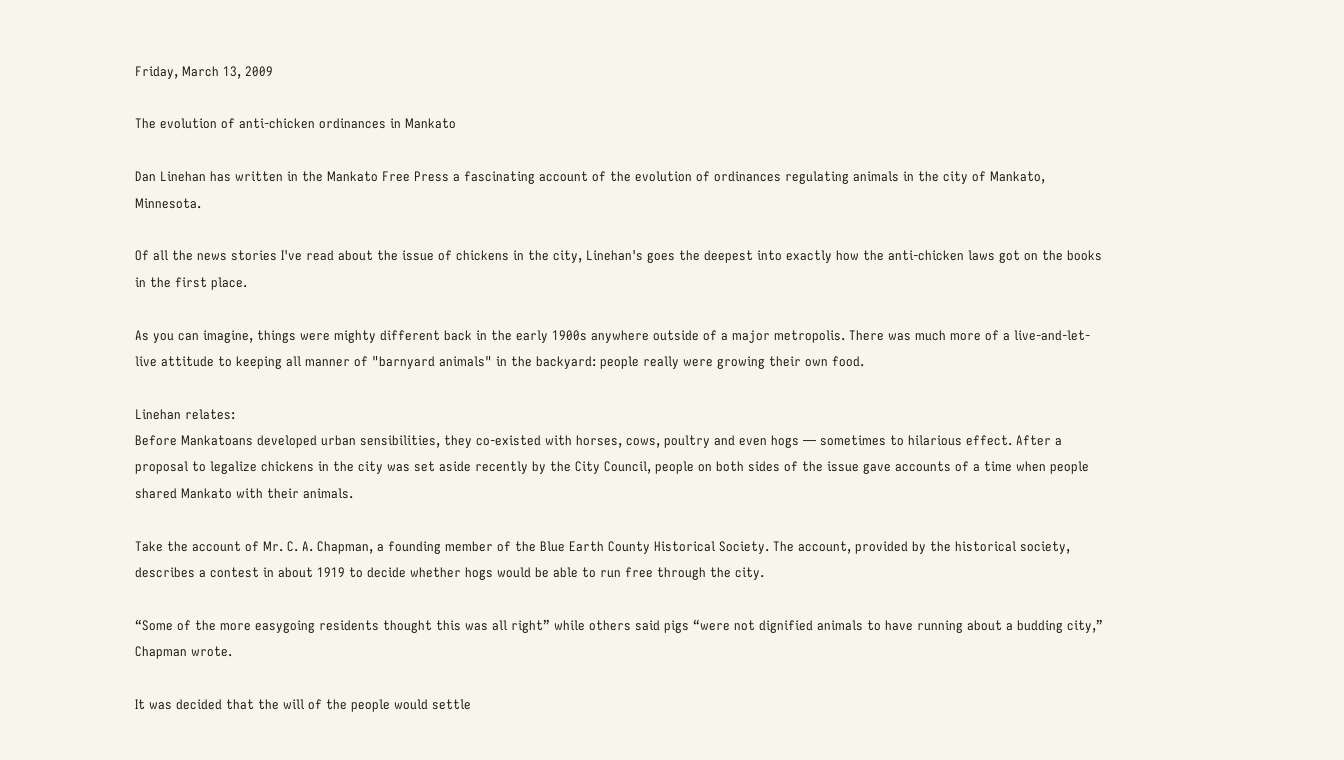Friday, March 13, 2009

The evolution of anti-chicken ordinances in Mankato

Dan Linehan has written in the Mankato Free Press a fascinating account of the evolution of ordinances regulating animals in the city of Mankato, Minnesota.

Of all the news stories I've read about the issue of chickens in the city, Linehan's goes the deepest into exactly how the anti-chicken laws got on the books in the first place.

As you can imagine, things were mighty different back in the early 1900s anywhere outside of a major metropolis. There was much more of a live-and-let-live attitude to keeping all manner of "barnyard animals" in the backyard: people really were growing their own food.

Linehan relates:
Before Mankatoans developed urban sensibilities, they co-existed with horses, cows, poultry and even hogs — sometimes to hilarious effect. After a proposal to legalize chickens in the city was set aside recently by the City Council, people on both sides of the issue gave accounts of a time when people shared Mankato with their animals.

Take the account of Mr. C. A. Chapman, a founding member of the Blue Earth County Historical Society. The account, provided by the historical society, describes a contest in about 1919 to decide whether hogs would be able to run free through the city.

“Some of the more easygoing residents thought this was all right” while others said pigs “were not dignified animals to have running about a budding city,” Chapman wrote.

It was decided that the will of the people would settle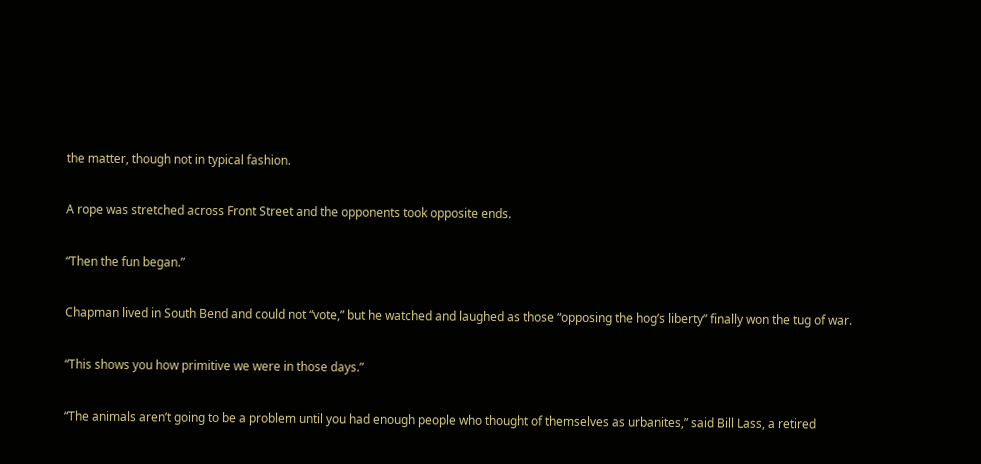the matter, though not in typical fashion.

A rope was stretched across Front Street and the opponents took opposite ends.

“Then the fun began.”

Chapman lived in South Bend and could not “vote,” but he watched and laughed as those “opposing the hog’s liberty” finally won the tug of war.

“This shows you how primitive we were in those days.”

“The animals aren’t going to be a problem until you had enough people who thought of themselves as urbanites,” said Bill Lass, a retired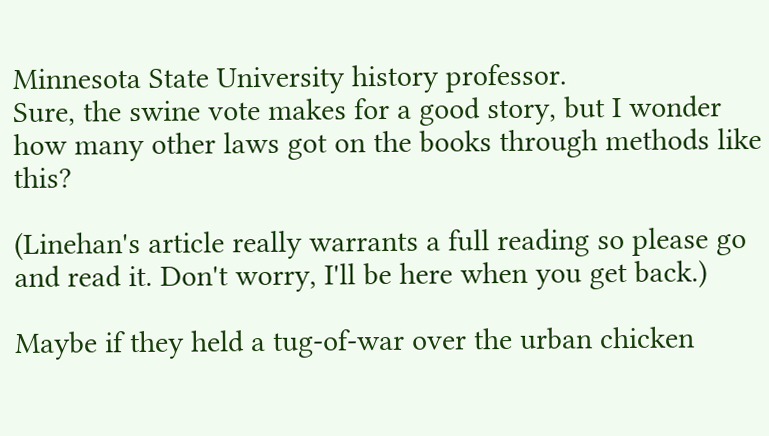Minnesota State University history professor.
Sure, the swine vote makes for a good story, but I wonder how many other laws got on the books through methods like this?

(Linehan's article really warrants a full reading so please go and read it. Don't worry, I'll be here when you get back.)

Maybe if they held a tug-of-war over the urban chicken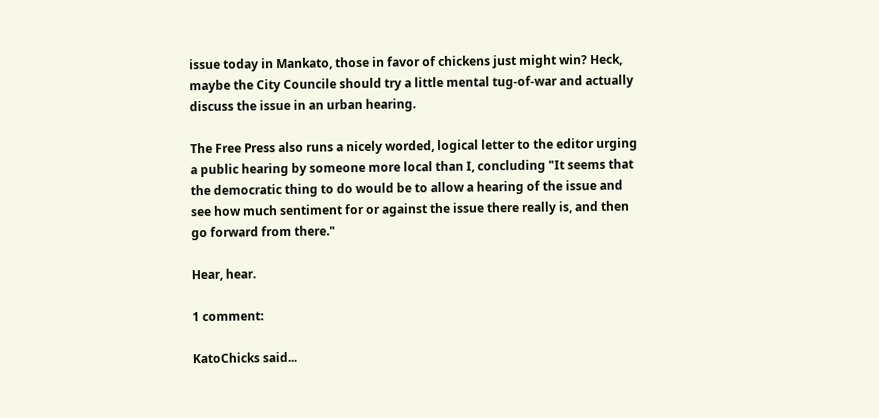issue today in Mankato, those in favor of chickens just might win? Heck, maybe the City Councile should try a little mental tug-of-war and actually discuss the issue in an urban hearing.

The Free Press also runs a nicely worded, logical letter to the editor urging a public hearing by someone more local than I, concluding "It seems that the democratic thing to do would be to allow a hearing of the issue and see how much sentiment for or against the issue there really is, and then go forward from there."

Hear, hear.

1 comment:

KatoChicks said...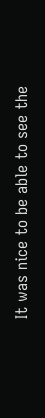It was nice to be able to see the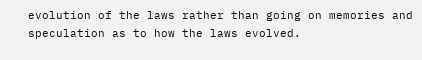evolution of the laws rather than going on memories and speculation as to how the laws evolved.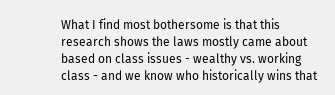What I find most bothersome is that this research shows the laws mostly came about based on class issues - wealthy vs. working class - and we know who historically wins that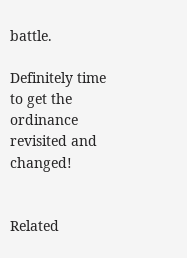battle.

Definitely time to get the ordinance revisited and changed!


Related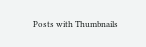Posts with Thumbnails